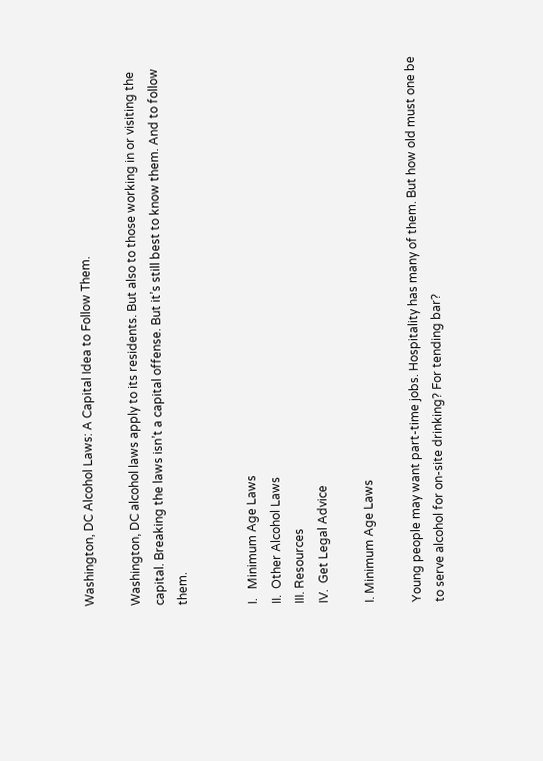Washington, DC Alcohol Laws: A Capital Idea to Follow Them.

Washington, DC alcohol laws apply to its residents. But also to those working in or visiting the capital. Breaking the laws isn’t a capital offense. But it’s still best to know them. And to follow them.


I.   Minimum Age Laws
II.  Other Alcohol Laws
III. Resources
IV.  Get Legal Advice

I. Minimum Age Laws

Young people may want part-time jobs. Hospitality has many of them. But how old must one be to serve alcohol for on-site drinking? For tending bar?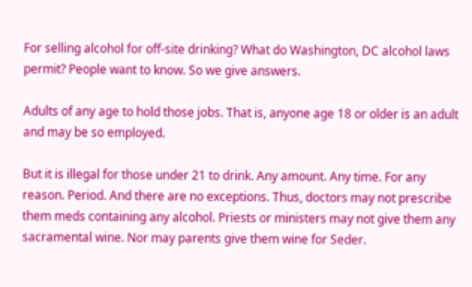For selling alcohol for off-site drinking? What do Washington, DC alcohol laws permit? People want to know. So we give answers.

Adults of any age to hold those jobs. That is, anyone age 18 or older is an adult and may be so employed.

But it is illegal for those under 21 to drink. Any amount. Any time. For any reason. Period. And there are no exceptions. Thus, doctors may not prescribe them meds containing any alcohol. Priests or ministers may not give them any sacramental wine. Nor may parents give them wine for Seder.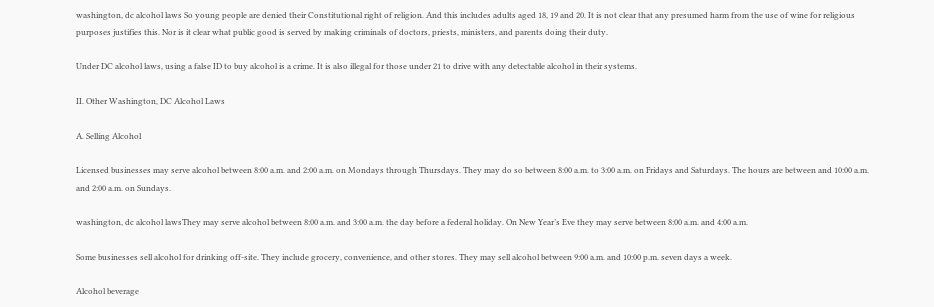washington, dc alcohol laws So young people are denied their Constitutional right of religion. And this includes adults aged 18, 19 and 20. It is not clear that any presumed harm from the use of wine for religious purposes justifies this. Nor is it clear what public good is served by making criminals of doctors, priests, ministers, and parents doing their duty.

Under DC alcohol laws, using a false ID to buy alcohol is a crime. It is also illegal for those under 21 to drive with any detectable alcohol in their systems.

II. Other Washington, DC Alcohol Laws

A. Selling Alcohol

Licensed businesses may serve alcohol between 8:00 a.m. and 2:00 a.m. on Mondays through Thursdays. They may do so between 8:00 a.m. to 3:00 a.m. on Fridays and Saturdays. The hours are between and 10:00 a.m. and 2:00 a.m. on Sundays.

washington, dc alcohol lawsThey may serve alcohol between 8:00 a.m. and 3:00 a.m. the day before a federal holiday. On New Year’s Eve they may serve between 8:00 a.m. and 4:00 a.m.

Some businesses sell alcohol for drinking off-site. They include grocery, convenience, and other stores. They may sell alcohol between 9:00 a.m. and 10:00 p.m. seven days a week.

Alcohol beverage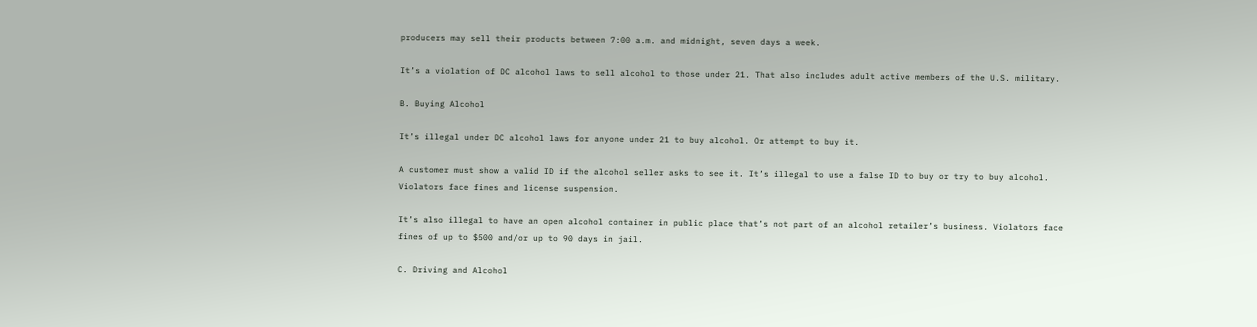producers may sell their products between 7:00 a.m. and midnight, seven days a week.

It’s a violation of DC alcohol laws to sell alcohol to those under 21. That also includes adult active members of the U.S. military.

B. Buying Alcohol

It’s illegal under DC alcohol laws for anyone under 21 to buy alcohol. Or attempt to buy it.

A customer must show a valid ID if the alcohol seller asks to see it. It’s illegal to use a false ID to buy or try to buy alcohol. Violators face fines and license suspension.

It’s also illegal to have an open alcohol container in public place that’s not part of an alcohol retailer’s business. Violators face fines of up to $500 and/or up to 90 days in jail.

C. Driving and Alcohol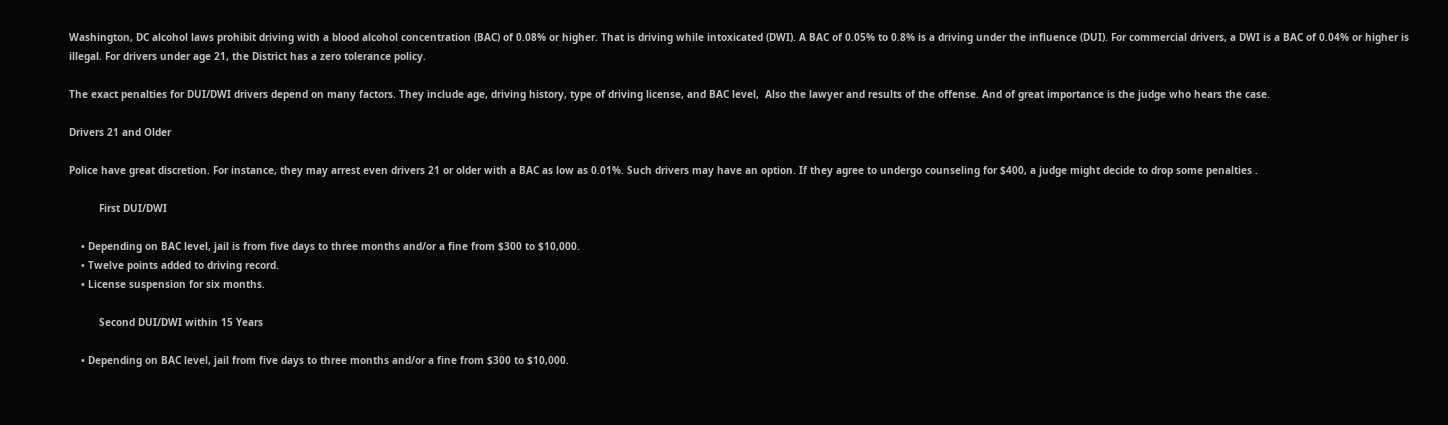Washington, DC alcohol laws prohibit driving with a blood alcohol concentration (BAC) of 0.08% or higher. That is driving while intoxicated (DWI). A BAC of 0.05% to 0.8% is a driving under the influence (DUI). For commercial drivers, a DWI is a BAC of 0.04% or higher is illegal. For drivers under age 21, the District has a zero tolerance policy.

The exact penalties for DUI/DWI drivers depend on many factors. They include age, driving history, type of driving license, and BAC level,  Also the lawyer and results of the offense. And of great importance is the judge who hears the case.

Drivers 21 and Older

Police have great discretion. For instance, they may arrest even drivers 21 or older with a BAC as low as 0.01%. Such drivers may have an option. If they agree to undergo counseling for $400, a judge might decide to drop some penalties .

          First DUI/DWI

    • Depending on BAC level, jail is from five days to three months and/or a fine from $300 to $10,000.
    • Twelve points added to driving record.
    • License suspension for six months.

          Second DUI/DWI within 15 Years

    • Depending on BAC level, jail from five days to three months and/or a fine from $300 to $10,000.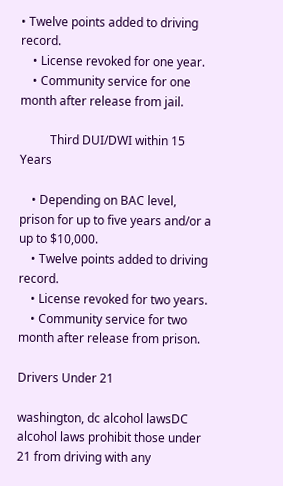• Twelve points added to driving record.
    • License revoked for one year.
    • Community service for one month after release from jail.

          Third DUI/DWI within 15 Years

    • Depending on BAC level, prison for up to five years and/or a up to $10,000.
    • Twelve points added to driving record.
    • License revoked for two years.
    • Community service for two month after release from prison.

Drivers Under 21

washington, dc alcohol lawsDC alcohol laws prohibit those under 21 from driving with any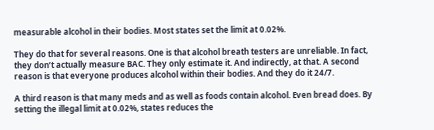measurable alcohol in their bodies. Most states set the limit at 0.02%.

They do that for several reasons. One is that alcohol breath testers are unreliable. In fact, they don’t actually measure BAC. They only estimate it. And indirectly, at that. A second reason is that everyone produces alcohol within their bodies. And they do it 24/7.

A third reason is that many meds and as well as foods contain alcohol. Even bread does. By setting the illegal limit at 0.02%, states reduces the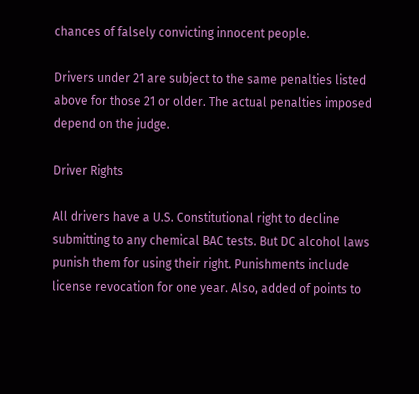chances of falsely convicting innocent people.

Drivers under 21 are subject to the same penalties listed above for those 21 or older. The actual penalties imposed depend on the judge.

Driver Rights

All drivers have a U.S. Constitutional right to decline submitting to any chemical BAC tests. But DC alcohol laws punish them for using their right. Punishments include license revocation for one year. Also, added of points to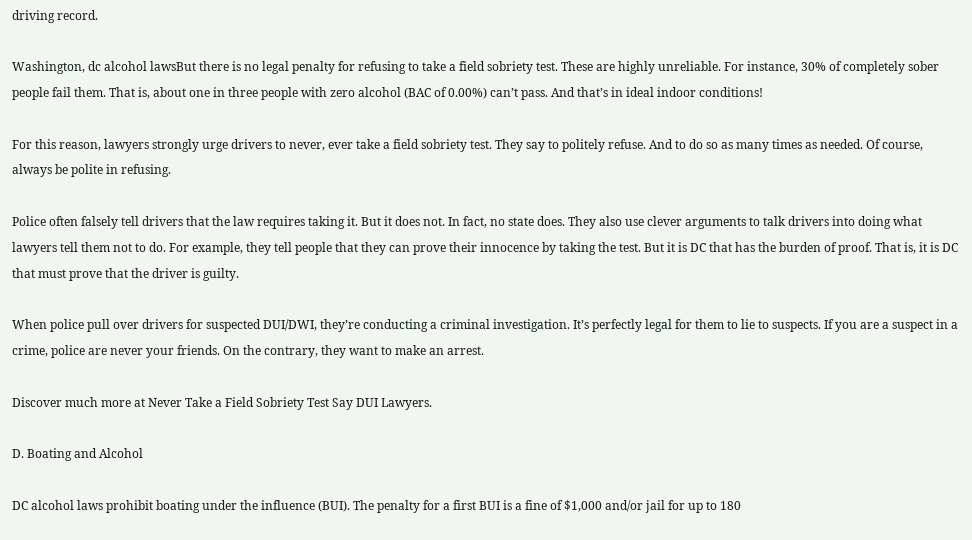driving record.

Washington, dc alcohol lawsBut there is no legal penalty for refusing to take a field sobriety test. These are highly unreliable. For instance, 30% of completely sober people fail them. That is, about one in three people with zero alcohol (BAC of 0.00%) can’t pass. And that’s in ideal indoor conditions!

For this reason, lawyers strongly urge drivers to never, ever take a field sobriety test. They say to politely refuse. And to do so as many times as needed. Of course, always be polite in refusing.

Police often falsely tell drivers that the law requires taking it. But it does not. In fact, no state does. They also use clever arguments to talk drivers into doing what lawyers tell them not to do. For example, they tell people that they can prove their innocence by taking the test. But it is DC that has the burden of proof. That is, it is DC that must prove that the driver is guilty.

When police pull over drivers for suspected DUI/DWI, they’re conducting a criminal investigation. It’s perfectly legal for them to lie to suspects. If you are a suspect in a crime, police are never your friends. On the contrary, they want to make an arrest.

Discover much more at Never Take a Field Sobriety Test Say DUI Lawyers.

D. Boating and Alcohol

DC alcohol laws prohibit boating under the influence (BUI). The penalty for a first BUI is a fine of $1,000 and/or jail for up to 180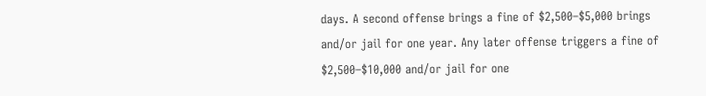days. A second offense brings a fine of $2,500–$5,000 brings and/or jail for one year. Any later offense triggers a fine of $2,500–$10,000 and/or jail for one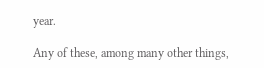year.

Any of these, among many other things,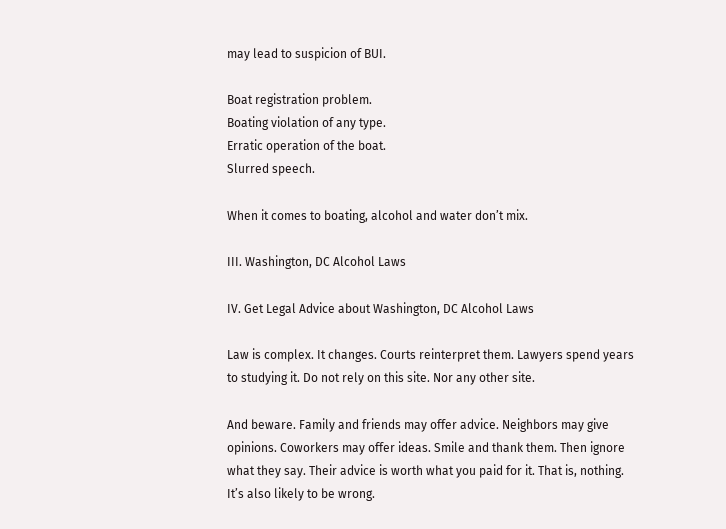may lead to suspicion of BUI.

Boat registration problem.
Boating violation of any type.
Erratic operation of the boat.
Slurred speech.

When it comes to boating, alcohol and water don’t mix.

III. Washington, DC Alcohol Laws

IV. Get Legal Advice about Washington, DC Alcohol Laws

Law is complex. It changes. Courts reinterpret them. Lawyers spend years to studying it. Do not rely on this site. Nor any other site.

And beware. Family and friends may offer advice. Neighbors may give opinions. Coworkers may offer ideas. Smile and thank them. Then ignore what they say. Their advice is worth what you paid for it. That is, nothing. It’s also likely to be wrong.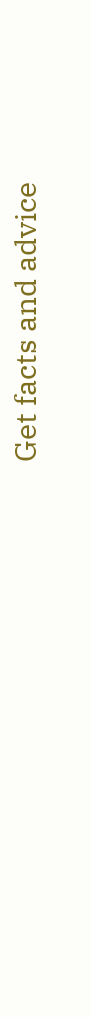Get facts and advice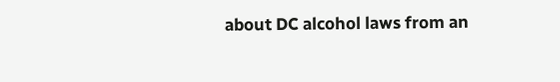about DC alcohol laws from an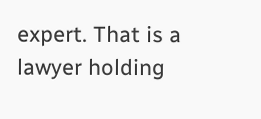expert. That is a lawyer holding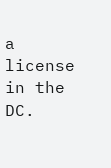a license in the DC.